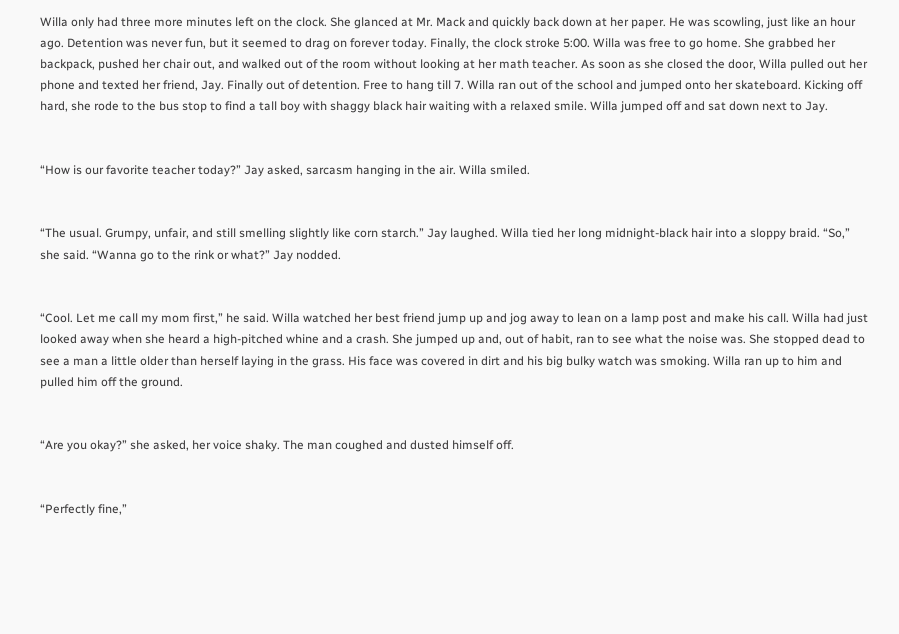Willa only had three more minutes left on the clock. She glanced at Mr. Mack and quickly back down at her paper. He was scowling, just like an hour ago. Detention was never fun, but it seemed to drag on forever today. Finally, the clock stroke 5:00. Willa was free to go home. She grabbed her backpack, pushed her chair out, and walked out of the room without looking at her math teacher. As soon as she closed the door, Willa pulled out her phone and texted her friend, Jay. Finally out of detention. Free to hang till 7. Willa ran out of the school and jumped onto her skateboard. Kicking off hard, she rode to the bus stop to find a tall boy with shaggy black hair waiting with a relaxed smile. Willa jumped off and sat down next to Jay.


“How is our favorite teacher today?” Jay asked, sarcasm hanging in the air. Willa smiled.


“The usual. Grumpy, unfair, and still smelling slightly like corn starch.” Jay laughed. Willa tied her long midnight-black hair into a sloppy braid. “So,” she said. “Wanna go to the rink or what?” Jay nodded.


“Cool. Let me call my mom first,” he said. Willa watched her best friend jump up and jog away to lean on a lamp post and make his call. Willa had just looked away when she heard a high-pitched whine and a crash. She jumped up and, out of habit, ran to see what the noise was. She stopped dead to see a man a little older than herself laying in the grass. His face was covered in dirt and his big bulky watch was smoking. Willa ran up to him and pulled him off the ground.


“Are you okay?” she asked, her voice shaky. The man coughed and dusted himself off.


“Perfectly fine,”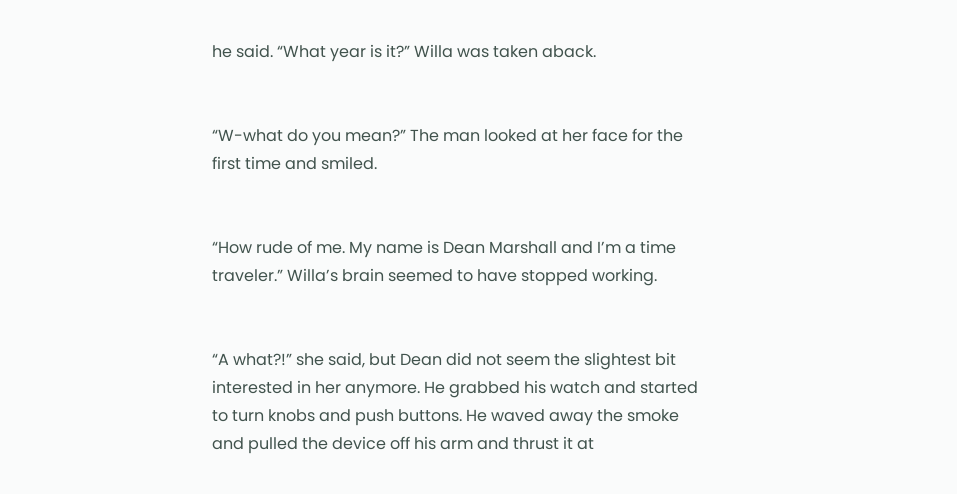he said. “What year is it?” Willa was taken aback.


“W-what do you mean?” The man looked at her face for the first time and smiled.


“How rude of me. My name is Dean Marshall and I’m a time traveler.” Willa’s brain seemed to have stopped working.


“A what?!” she said, but Dean did not seem the slightest bit interested in her anymore. He grabbed his watch and started to turn knobs and push buttons. He waved away the smoke and pulled the device off his arm and thrust it at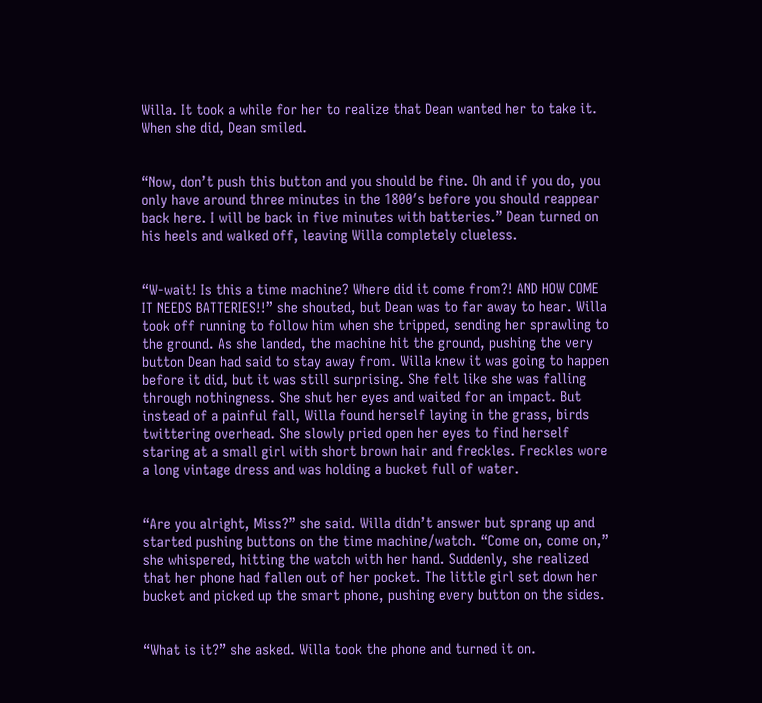Willa. It took a while for her to realize that Dean wanted her to take it. When she did, Dean smiled.


“Now, don’t push this button and you should be fine. Oh and if you do, you only have around three minutes in the 1800′s before you should reappear back here. I will be back in five minutes with batteries.” Dean turned on his heels and walked off, leaving Willa completely clueless.


“W-wait! Is this a time machine? Where did it come from?! AND HOW COME IT NEEDS BATTERIES!!” she shouted, but Dean was to far away to hear. Willa took off running to follow him when she tripped, sending her sprawling to the ground. As she landed, the machine hit the ground, pushing the very button Dean had said to stay away from. Willa knew it was going to happen before it did, but it was still surprising. She felt like she was falling through nothingness. She shut her eyes and waited for an impact. But instead of a painful fall, Willa found herself laying in the grass, birds twittering overhead. She slowly pried open her eyes to find herself staring at a small girl with short brown hair and freckles. Freckles wore a long vintage dress and was holding a bucket full of water.


“Are you alright, Miss?” she said. Willa didn’t answer but sprang up and started pushing buttons on the time machine/watch. “Come on, come on,” she whispered, hitting the watch with her hand. Suddenly, she realized that her phone had fallen out of her pocket. The little girl set down her bucket and picked up the smart phone, pushing every button on the sides.


“What is it?” she asked. Willa took the phone and turned it on.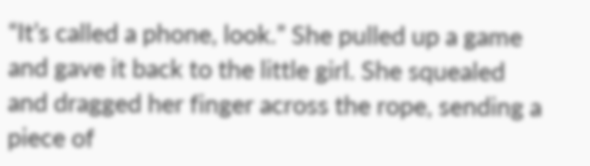“It’s called a phone, look.” She pulled up a game and gave it back to the little girl. She squealed and dragged her finger across the rope, sending a piece of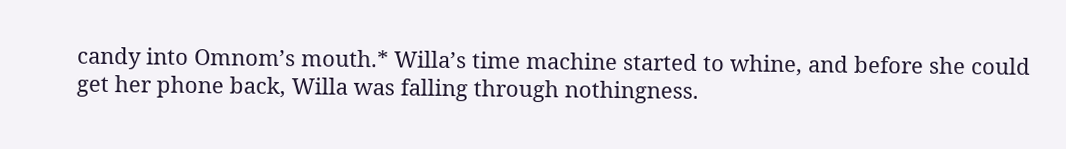candy into Omnom’s mouth.* Willa’s time machine started to whine, and before she could get her phone back, Willa was falling through nothingness.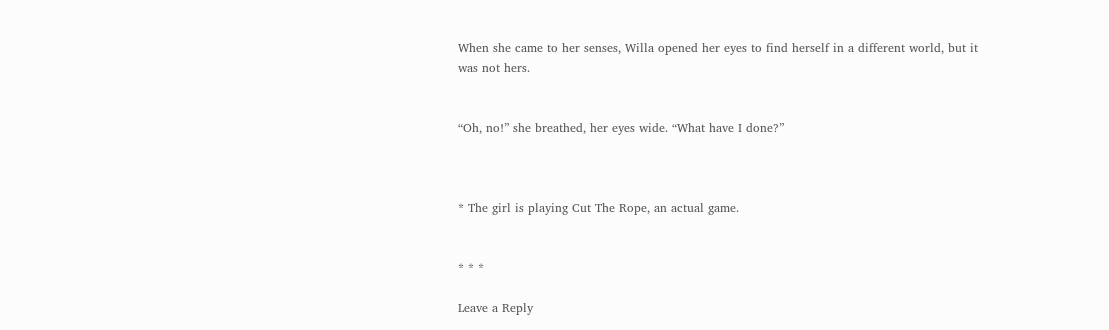When she came to her senses, Willa opened her eyes to find herself in a different world, but it was not hers.


“Oh, no!” she breathed, her eyes wide. “What have I done?”



* The girl is playing Cut The Rope, an actual game.


* * *

Leave a Reply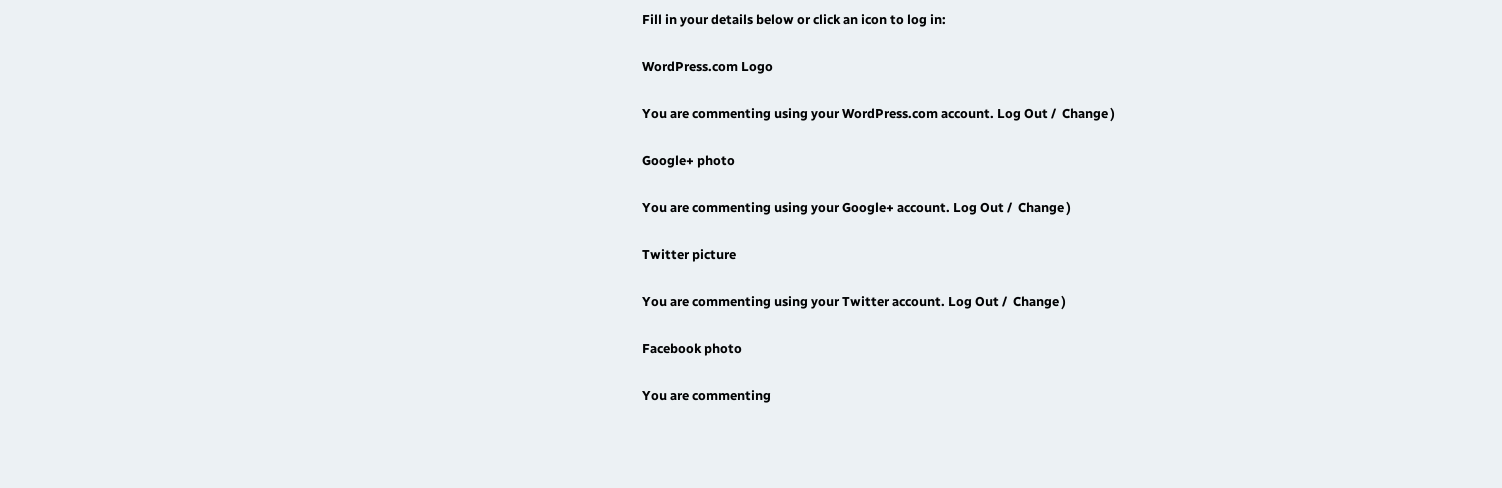Fill in your details below or click an icon to log in:

WordPress.com Logo

You are commenting using your WordPress.com account. Log Out /  Change )

Google+ photo

You are commenting using your Google+ account. Log Out /  Change )

Twitter picture

You are commenting using your Twitter account. Log Out /  Change )

Facebook photo

You are commenting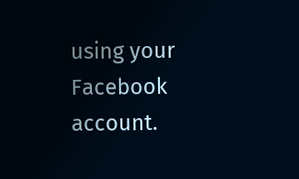using your Facebook account.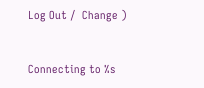Log Out /  Change )


Connecting to %s